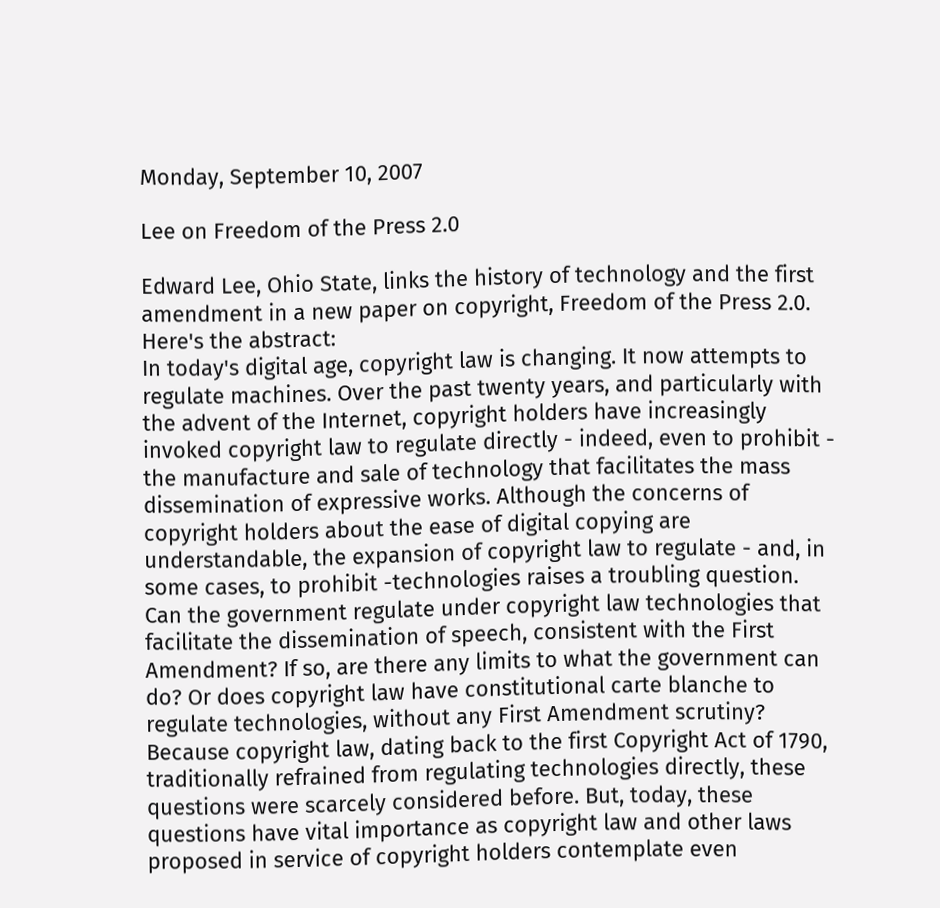Monday, September 10, 2007

Lee on Freedom of the Press 2.0

Edward Lee, Ohio State, links the history of technology and the first amendment in a new paper on copyright, Freedom of the Press 2.0. Here's the abstract:
In today's digital age, copyright law is changing. It now attempts to regulate machines. Over the past twenty years, and particularly with the advent of the Internet, copyright holders have increasingly invoked copyright law to regulate directly - indeed, even to prohibit - the manufacture and sale of technology that facilitates the mass dissemination of expressive works. Although the concerns of copyright holders about the ease of digital copying are understandable, the expansion of copyright law to regulate - and, in some cases, to prohibit -technologies raises a troubling question. Can the government regulate under copyright law technologies that facilitate the dissemination of speech, consistent with the First Amendment? If so, are there any limits to what the government can do? Or does copyright law have constitutional carte blanche to regulate technologies, without any First Amendment scrutiny? Because copyright law, dating back to the first Copyright Act of 1790, traditionally refrained from regulating technologies directly, these questions were scarcely considered before. But, today, these questions have vital importance as copyright law and other laws proposed in service of copyright holders contemplate even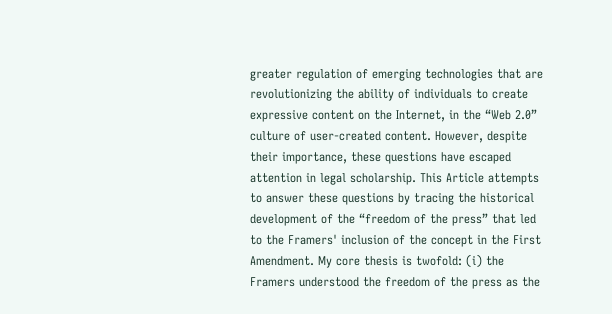greater regulation of emerging technologies that are revolutionizing the ability of individuals to create expressive content on the Internet, in the “Web 2.0” culture of user-created content. However, despite their importance, these questions have escaped attention in legal scholarship. This Article attempts to answer these questions by tracing the historical development of the “freedom of the press” that led to the Framers' inclusion of the concept in the First Amendment. My core thesis is twofold: (i) the Framers understood the freedom of the press as the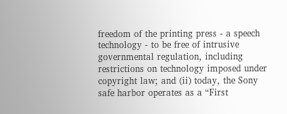freedom of the printing press - a speech technology - to be free of intrusive governmental regulation, including restrictions on technology imposed under copyright law; and (ii) today, the Sony safe harbor operates as a “First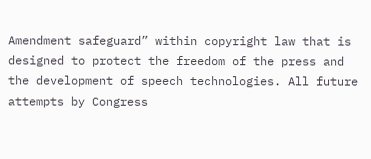Amendment safeguard” within copyright law that is designed to protect the freedom of the press and the development of speech technologies. All future attempts by Congress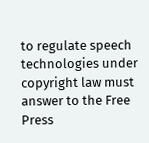to regulate speech technologies under copyright law must answer to the Free Press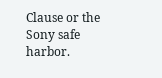Clause or the Sony safe harbor.